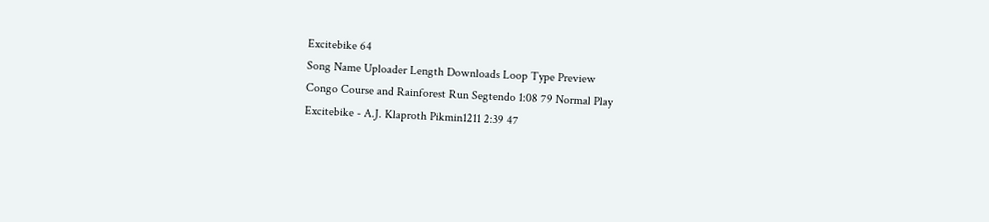Excitebike 64
Song Name Uploader Length Downloads Loop Type Preview
Congo Course and Rainforest Run Segtendo 1:08 79 Normal Play
Excitebike - A.J. Klaproth Pikmin1211 2:39 47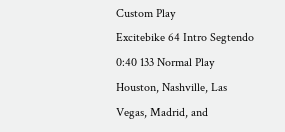Custom Play
Excitebike 64 Intro Segtendo 0:40 133 Normal Play
Houston, Nashville, Las Vegas, Madrid, and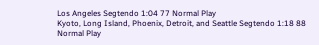Los Angeles Segtendo 1:04 77 Normal Play
Kyoto, Long Island, Phoenix, Detroit, and Seattle Segtendo 1:18 88 Normal Play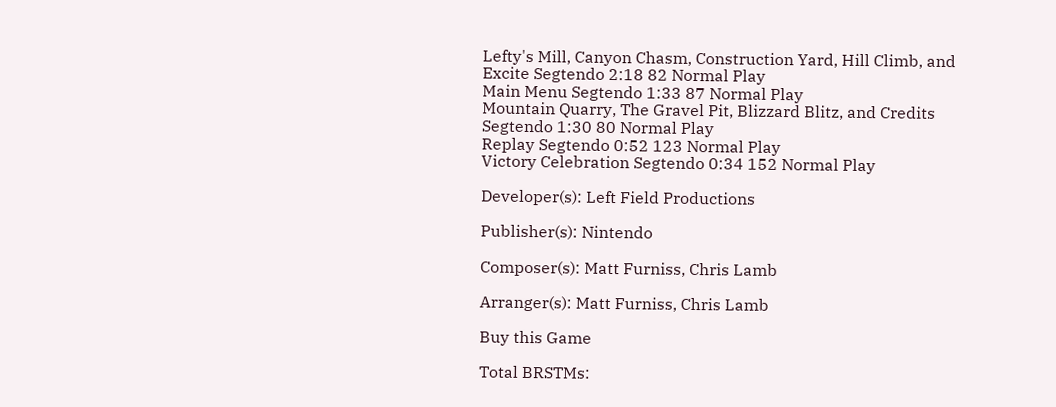Lefty's Mill, Canyon Chasm, Construction Yard, Hill Climb, and Excite Segtendo 2:18 82 Normal Play
Main Menu Segtendo 1:33 87 Normal Play
Mountain Quarry, The Gravel Pit, Blizzard Blitz, and Credits Segtendo 1:30 80 Normal Play
Replay Segtendo 0:52 123 Normal Play
Victory Celebration Segtendo 0:34 152 Normal Play

Developer(s): Left Field Productions

Publisher(s): Nintendo

Composer(s): Matt Furniss, Chris Lamb

Arranger(s): Matt Furniss, Chris Lamb

Buy this Game

Total BRSTMs: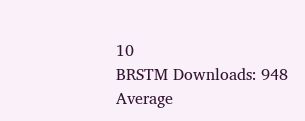10
BRSTM Downloads: 948
Average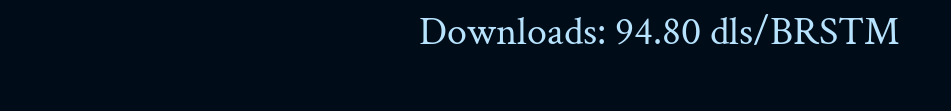Downloads: 94.80 dls/BRSTM